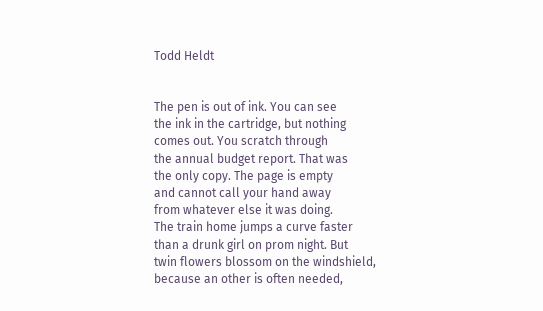Todd Heldt


The pen is out of ink. You can see
the ink in the cartridge, but nothing
comes out. You scratch through
the annual budget report. That was
the only copy. The page is empty
and cannot call your hand away
from whatever else it was doing.
The train home jumps a curve faster
than a drunk girl on prom night. But
twin flowers blossom on the windshield,
because an other is often needed,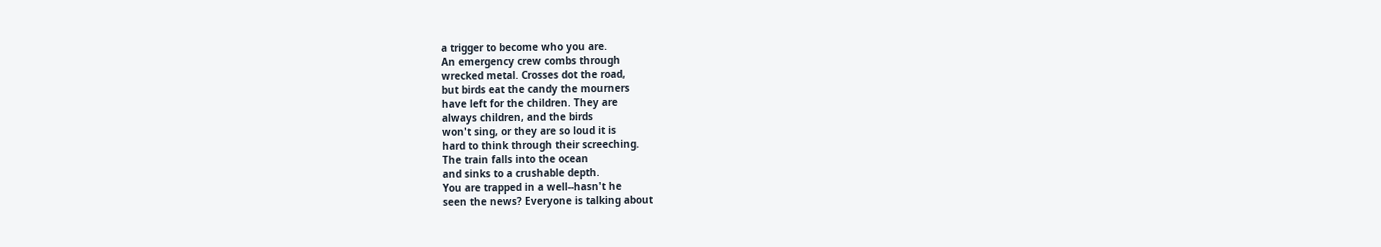a trigger to become who you are.
An emergency crew combs through
wrecked metal. Crosses dot the road,
but birds eat the candy the mourners
have left for the children. They are
always children, and the birds
won't sing, or they are so loud it is
hard to think through their screeching.
The train falls into the ocean
and sinks to a crushable depth.
You are trapped in a well--hasn't he
seen the news? Everyone is talking about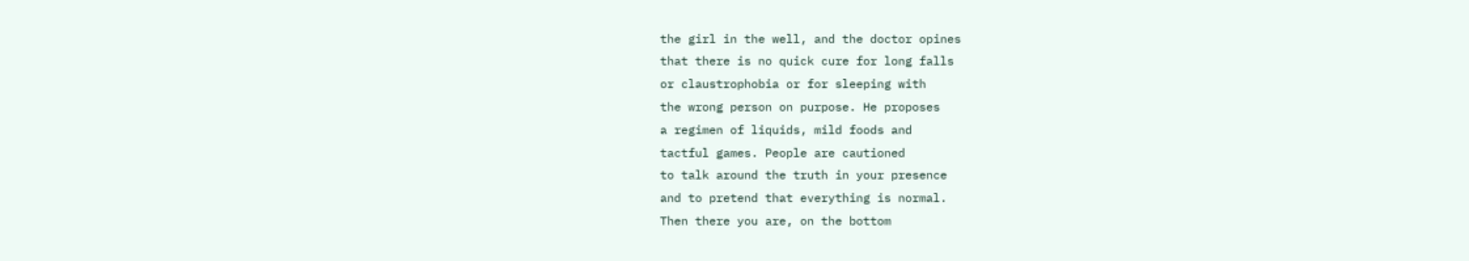the girl in the well, and the doctor opines
that there is no quick cure for long falls
or claustrophobia or for sleeping with
the wrong person on purpose. He proposes
a regimen of liquids, mild foods and
tactful games. People are cautioned
to talk around the truth in your presence
and to pretend that everything is normal.
Then there you are, on the bottom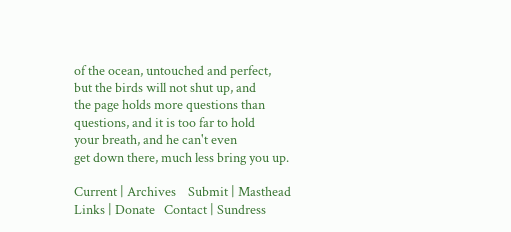of the ocean, untouched and perfect,
but the birds will not shut up, and
the page holds more questions than
questions, and it is too far to hold
your breath, and he can't even
get down there, much less bring you up.

Current | Archives    Submit | Masthead    Links | Donate   Contact | Sundress